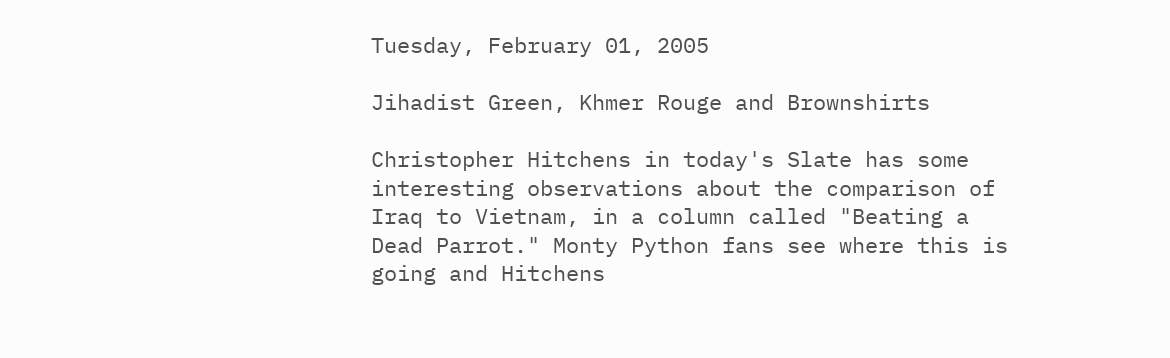Tuesday, February 01, 2005

Jihadist Green, Khmer Rouge and Brownshirts

Christopher Hitchens in today's Slate has some interesting observations about the comparison of Iraq to Vietnam, in a column called "Beating a Dead Parrot." Monty Python fans see where this is going and Hitchens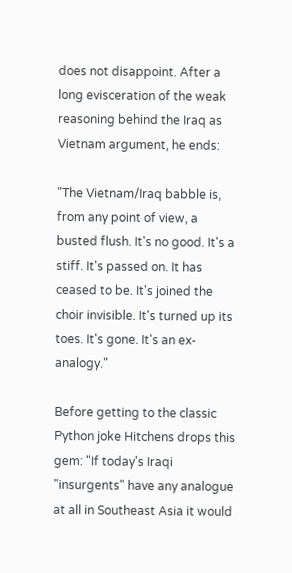does not disappoint. After a long evisceration of the weak reasoning behind the Iraq as Vietnam argument, he ends:

"The Vietnam/Iraq babble is, from any point of view, a busted flush. It's no good. It's a stiff. It's passed on. It has ceased to be. It's joined the choir invisible. It's turned up its toes. It's gone. It's an ex-analogy."

Before getting to the classic Python joke Hitchens drops this gem: "If today's Iraqi "insurgents" have any analogue at all in Southeast Asia it would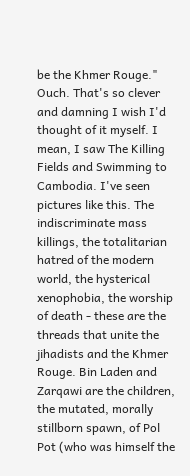be the Khmer Rouge." Ouch. That's so clever and damning I wish I'd thought of it myself. I mean, I saw The Killing Fields and Swimming to Cambodia. I've seen pictures like this. The indiscriminate mass killings, the totalitarian hatred of the modern world, the hysterical xenophobia, the worship of death - these are the threads that unite the jihadists and the Khmer Rouge. Bin Laden and Zarqawi are the children, the mutated, morally stillborn spawn, of Pol Pot (who was himself the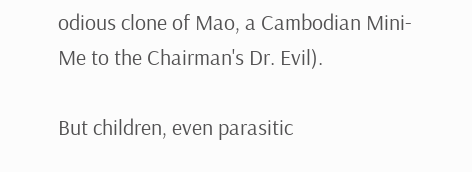odious clone of Mao, a Cambodian Mini-Me to the Chairman's Dr. Evil).

But children, even parasitic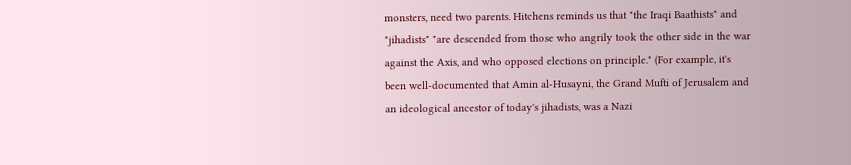monsters, need two parents. Hitchens reminds us that "the Iraqi Baathists" and "jihadists" "are descended from those who angrily took the other side in the war against the Axis, and who opposed elections on principle." (For example, it's been well-documented that Amin al-Husayni, the Grand Mufti of Jerusalem and an ideological ancestor of today's jihadists, was a Nazi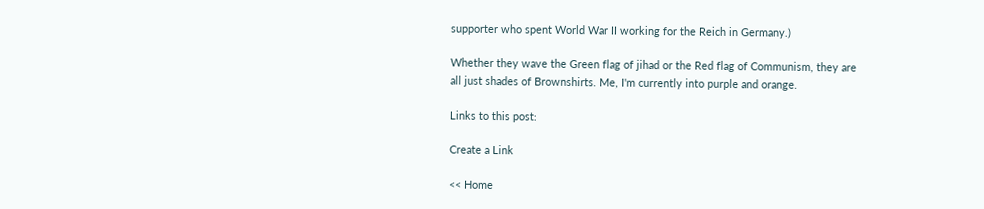supporter who spent World War II working for the Reich in Germany.)

Whether they wave the Green flag of jihad or the Red flag of Communism, they are all just shades of Brownshirts. Me, I'm currently into purple and orange.

Links to this post:

Create a Link

<< Home